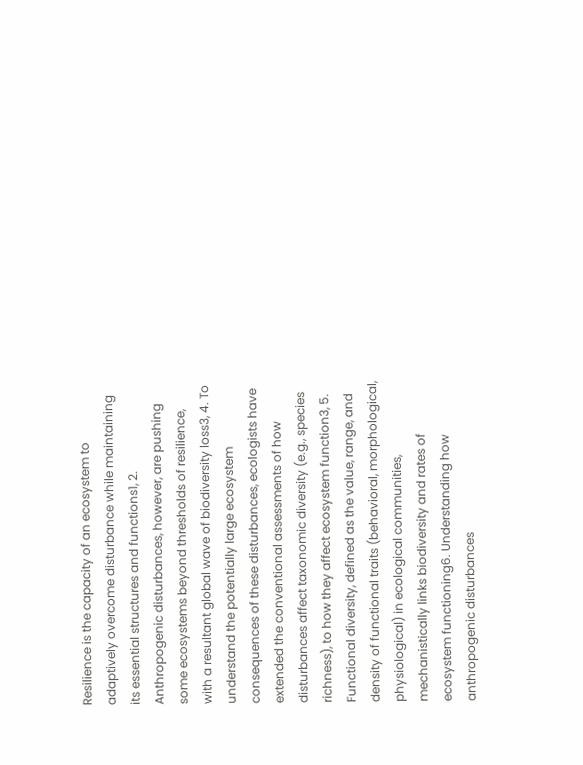Resilience is the capacity of an ecosystem to adaptively overcome disturbance while maintaining its essential structures and functions1, 2. Anthropogenic disturbances, however, are pushing some ecosystems beyond thresholds of resilience, with a resultant global wave of biodiversity loss3, 4. To understand the potentially large ecosystem consequences of these disturbances, ecologists have extended the conventional assessments of how disturbances affect taxonomic diversity (e.g., species richness), to how they affect ecosystem function3, 5. Functional diversity, defined as the value, range, and density of functional traits (behavioral, morphological, physiological) in ecological communities, mechanistically links biodiversity and rates of ecosystem functioning6. Understanding how anthropogenic disturbances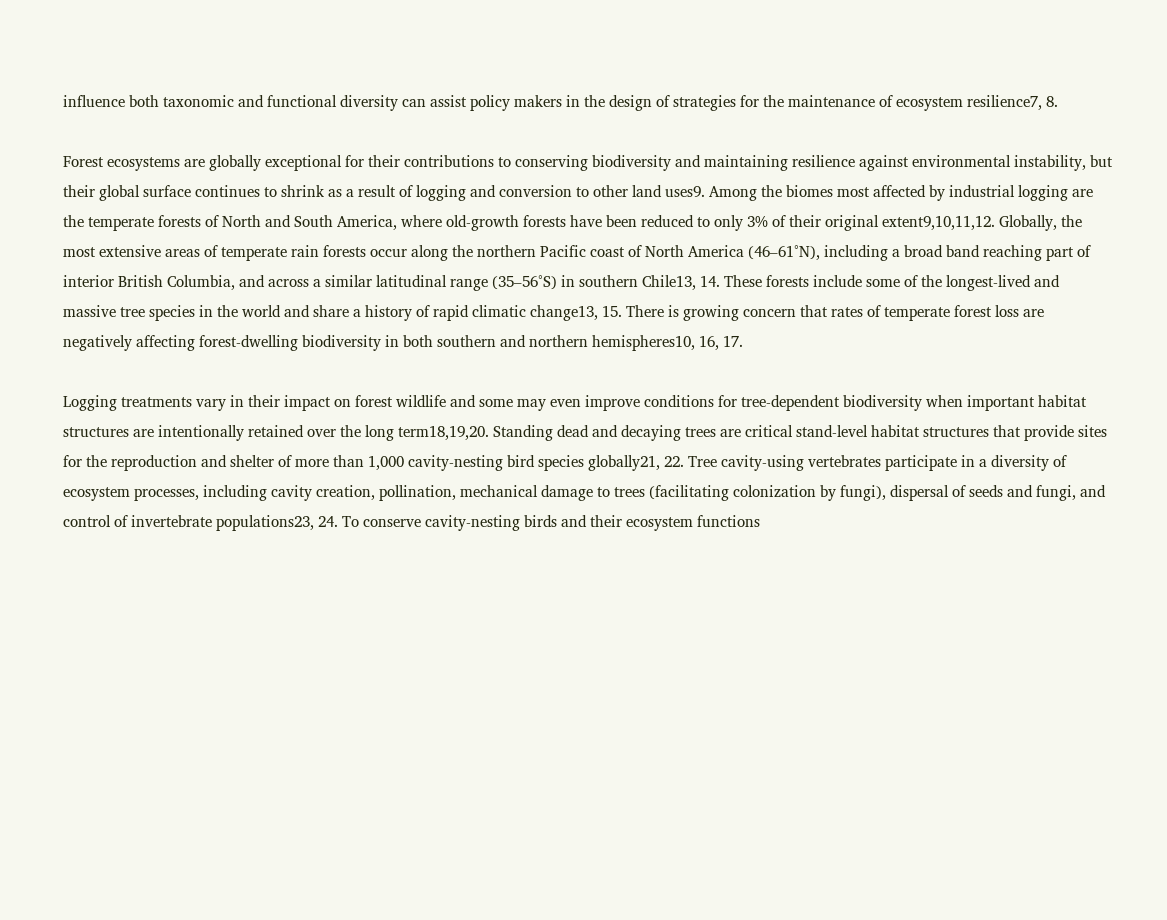influence both taxonomic and functional diversity can assist policy makers in the design of strategies for the maintenance of ecosystem resilience7, 8.

Forest ecosystems are globally exceptional for their contributions to conserving biodiversity and maintaining resilience against environmental instability, but their global surface continues to shrink as a result of logging and conversion to other land uses9. Among the biomes most affected by industrial logging are the temperate forests of North and South America, where old-growth forests have been reduced to only 3% of their original extent9,10,11,12. Globally, the most extensive areas of temperate rain forests occur along the northern Pacific coast of North America (46–61°N), including a broad band reaching part of interior British Columbia, and across a similar latitudinal range (35–56°S) in southern Chile13, 14. These forests include some of the longest-lived and massive tree species in the world and share a history of rapid climatic change13, 15. There is growing concern that rates of temperate forest loss are negatively affecting forest-dwelling biodiversity in both southern and northern hemispheres10, 16, 17.

Logging treatments vary in their impact on forest wildlife and some may even improve conditions for tree-dependent biodiversity when important habitat structures are intentionally retained over the long term18,19,20. Standing dead and decaying trees are critical stand-level habitat structures that provide sites for the reproduction and shelter of more than 1,000 cavity-nesting bird species globally21, 22. Tree cavity-using vertebrates participate in a diversity of ecosystem processes, including cavity creation, pollination, mechanical damage to trees (facilitating colonization by fungi), dispersal of seeds and fungi, and control of invertebrate populations23, 24. To conserve cavity-nesting birds and their ecosystem functions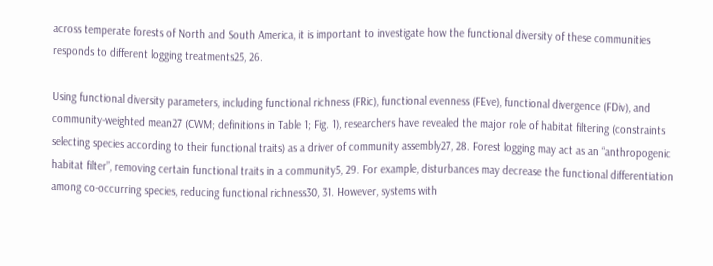across temperate forests of North and South America, it is important to investigate how the functional diversity of these communities responds to different logging treatments25, 26.

Using functional diversity parameters, including functional richness (FRic), functional evenness (FEve), functional divergence (FDiv), and community-weighted mean27 (CWM; definitions in Table 1; Fig. 1), researchers have revealed the major role of habitat filtering (constraints selecting species according to their functional traits) as a driver of community assembly27, 28. Forest logging may act as an “anthropogenic habitat filter”, removing certain functional traits in a community5, 29. For example, disturbances may decrease the functional differentiation among co-occurring species, reducing functional richness30, 31. However, systems with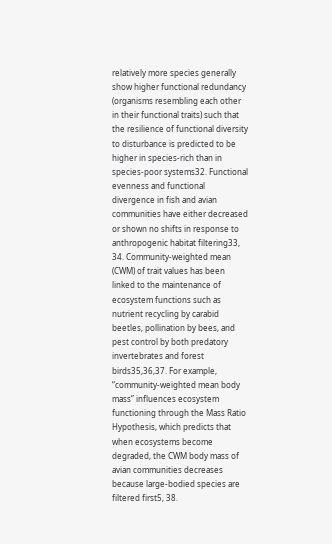relatively more species generally show higher functional redundancy (organisms resembling each other in their functional traits) such that the resilience of functional diversity to disturbance is predicted to be higher in species-rich than in species-poor systems32. Functional evenness and functional divergence in fish and avian communities have either decreased or shown no shifts in response to anthropogenic habitat filtering33, 34. Community-weighted mean (CWM) of trait values has been linked to the maintenance of ecosystem functions such as nutrient recycling by carabid beetles, pollination by bees, and pest control by both predatory invertebrates and forest birds35,36,37. For example, “community-weighted mean body mass” influences ecosystem functioning through the Mass Ratio Hypothesis, which predicts that when ecosystems become degraded, the CWM body mass of avian communities decreases because large-bodied species are filtered first5, 38.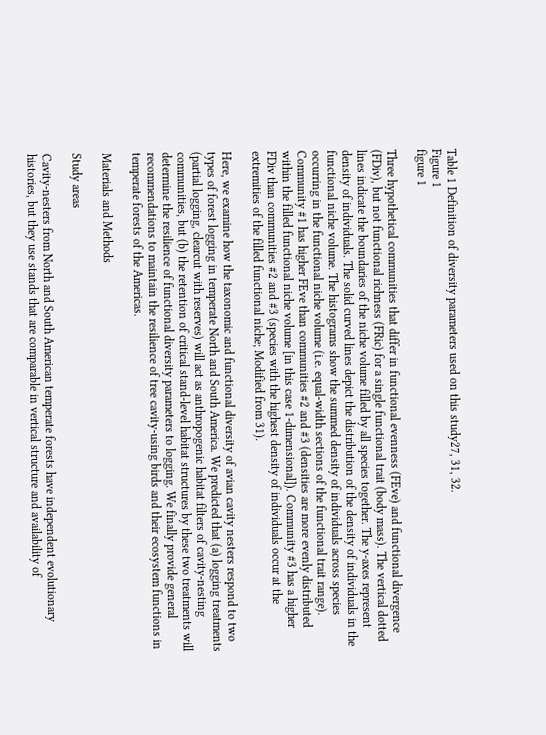Table 1 Definition of diversity parameters used on this study27, 31, 32.
Figure 1
figure 1

Three hypothetical communities that differ in functional evenness (FEve) and functional divergence (FDiv), but not functional richness (FRic) for a single functional trait (body mass). The vertical dotted lines indicate the boundaries of the niche volume filled by all species together. The y-axes represent density of individuals. The solid curved lines depict the distribution of the density of individuals in the functional niche volume. The histograms show the summed density of individuals across species occurring in the functional niche volume (i.e. equal-width sections of the functional trait range). Community #1 has higher FEve than communities #2 and #3 (densities are more evenly distributed within the filled functional niche volume [in this case 1-dimensional]). Community #3 has a higher FDiv than communities #2 and #3 (species with the highest density of individuals occur at the extremities of the filled functional niche; Modified from 31).

Here, we examine how the taxonomic and functional diversity of avian cavity nesters respond to two types of forest logging in temperate North and South America. We predicted that (a) logging treatments (partial logging, clearcut with reserves) will act as anthropogenic habitat filters of cavity-nesting communities, but (b) the retention of critical stand-level habitat structures by these two treatments will determine the resilience of functional diversity parameters to logging. We finally provide general recommendations to maintain the resilience of tree cavity-using birds and their ecosystem functions in temperate forests of the Americas.

Materials and Methods

Study areas

Cavity-nesters from North and South American temperate forests have independent evolutionary histories, but they use stands that are comparable in vertical structure and availability of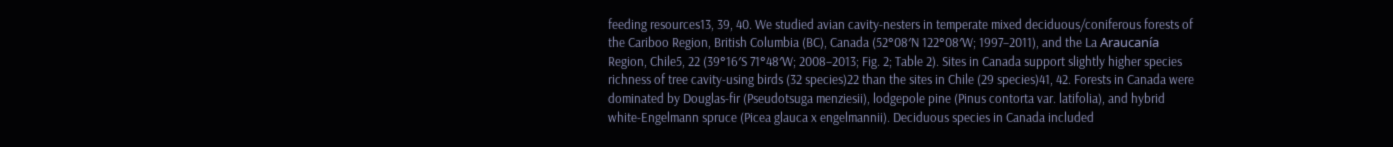feeding resources13, 39, 40. We studied avian cavity-nesters in temperate mixed deciduous/coniferous forests of the Cariboo Region, British Columbia (BC), Canada (52°08′N 122°08′W; 1997–2011), and the La Araucanía Region, Chile5, 22 (39°16′S 71°48′W; 2008–2013; Fig. 2; Table 2). Sites in Canada support slightly higher species richness of tree cavity-using birds (32 species)22 than the sites in Chile (29 species)41, 42. Forests in Canada were dominated by Douglas-fir (Pseudotsuga menziesii), lodgepole pine (Pinus contorta var. latifolia), and hybrid white-Engelmann spruce (Picea glauca x engelmannii). Deciduous species in Canada included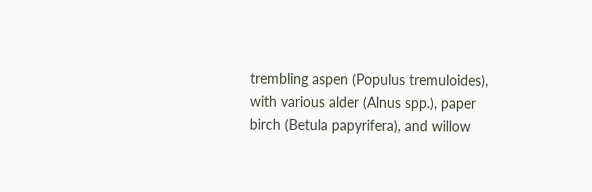trembling aspen (Populus tremuloides), with various alder (Alnus spp.), paper birch (Betula papyrifera), and willow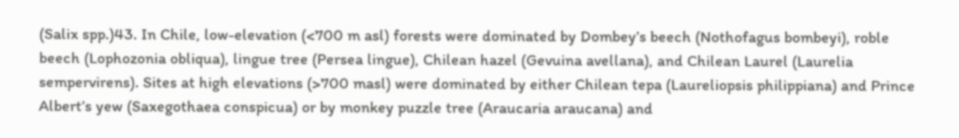(Salix spp.)43. In Chile, low-elevation (<700 m asl) forests were dominated by Dombey’s beech (Nothofagus bombeyi), roble beech (Lophozonia obliqua), lingue tree (Persea lingue), Chilean hazel (Gevuina avellana), and Chilean Laurel (Laurelia sempervirens). Sites at high elevations (>700 masl) were dominated by either Chilean tepa (Laureliopsis philippiana) and Prince Albert’s yew (Saxegothaea conspicua) or by monkey puzzle tree (Araucaria araucana) and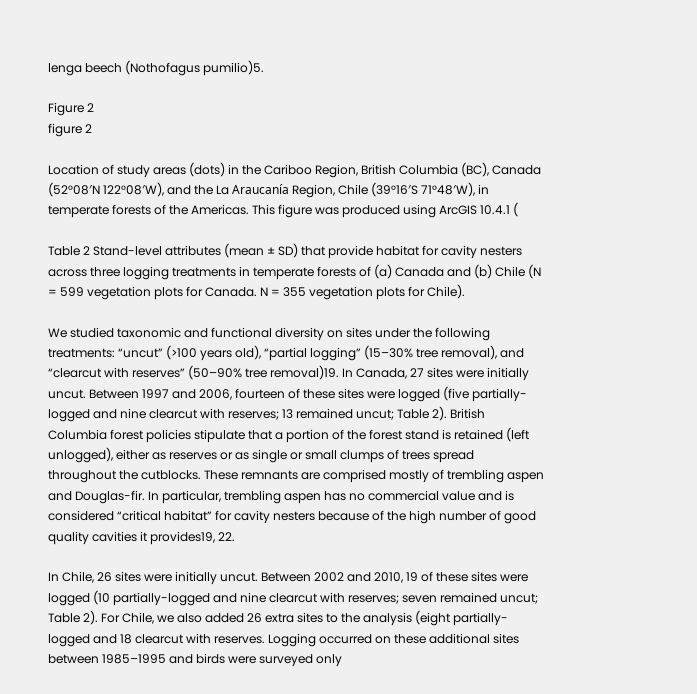lenga beech (Nothofagus pumilio)5.

Figure 2
figure 2

Location of study areas (dots) in the Cariboo Region, British Columbia (BC), Canada (52°08′N 122°08′W), and the La Araucanía Region, Chile (39°16′S 71°48′W), in temperate forests of the Americas. This figure was produced using ArcGIS 10.4.1 (

Table 2 Stand-level attributes (mean ± SD) that provide habitat for cavity nesters across three logging treatments in temperate forests of (a) Canada and (b) Chile (N = 599 vegetation plots for Canada. N = 355 vegetation plots for Chile).

We studied taxonomic and functional diversity on sites under the following treatments: “uncut” (>100 years old), “partial logging” (15–30% tree removal), and “clearcut with reserves” (50–90% tree removal)19. In Canada, 27 sites were initially uncut. Between 1997 and 2006, fourteen of these sites were logged (five partially-logged and nine clearcut with reserves; 13 remained uncut; Table 2). British Columbia forest policies stipulate that a portion of the forest stand is retained (left unlogged), either as reserves or as single or small clumps of trees spread throughout the cutblocks. These remnants are comprised mostly of trembling aspen and Douglas-fir. In particular, trembling aspen has no commercial value and is considered “critical habitat” for cavity nesters because of the high number of good quality cavities it provides19, 22.

In Chile, 26 sites were initially uncut. Between 2002 and 2010, 19 of these sites were logged (10 partially-logged and nine clearcut with reserves; seven remained uncut; Table 2). For Chile, we also added 26 extra sites to the analysis (eight partially-logged and 18 clearcut with reserves. Logging occurred on these additional sites between 1985–1995 and birds were surveyed only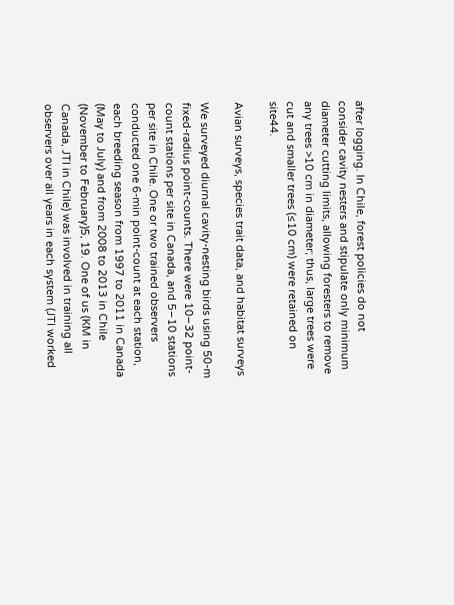after logging. In Chile, forest policies do not consider cavity nesters and stipulate only minimum diameter cutting limits, allowing foresters to remove any trees >10 cm in diameter; thus, large trees were cut and smaller trees (≤10 cm) were retained on site44.

Avian surveys, species trait data, and habitat surveys

We surveyed diurnal cavity-nesting birds using 50-m fixed-radius point-counts. There were 10–32 point-count stations per site in Canada, and 5–10 stations per site in Chile. One or two trained observers conducted one 6-min point-count at each station, each breeding season from 1997 to 2011 in Canada (May to July) and from 2008 to 2013 in Chile (November to February)5, 19. One of us (KM in Canada, JTI in Chile) was involved in training all observers over all years in each system (JTI worked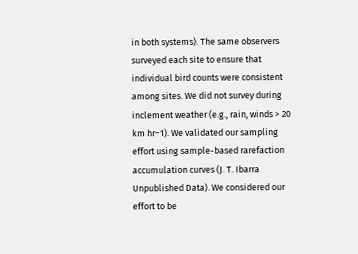in both systems). The same observers surveyed each site to ensure that individual bird counts were consistent among sites. We did not survey during inclement weather (e.g., rain, winds > 20 km hr−1). We validated our sampling effort using sample-based rarefaction accumulation curves (J. T. Ibarra Unpublished Data). We considered our effort to be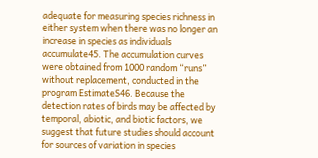adequate for measuring species richness in either system when there was no longer an increase in species as individuals accumulate45. The accumulation curves were obtained from 1000 random “runs” without replacement, conducted in the program EstimateS46. Because the detection rates of birds may be affected by temporal, abiotic, and biotic factors, we suggest that future studies should account for sources of variation in species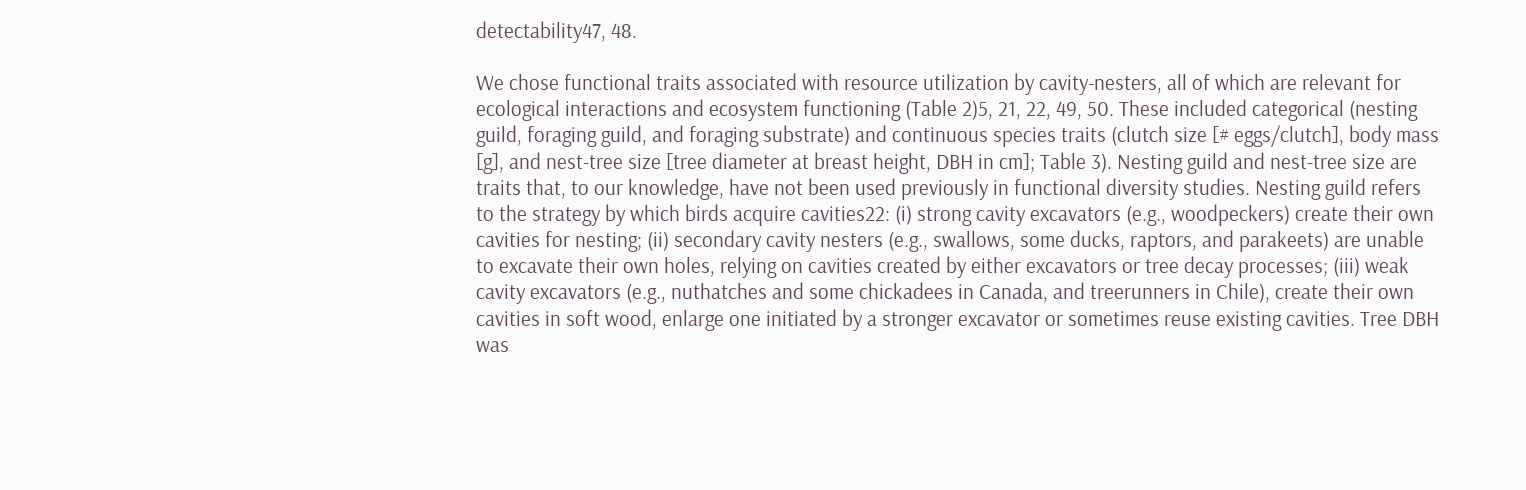detectability47, 48.

We chose functional traits associated with resource utilization by cavity-nesters, all of which are relevant for ecological interactions and ecosystem functioning (Table 2)5, 21, 22, 49, 50. These included categorical (nesting guild, foraging guild, and foraging substrate) and continuous species traits (clutch size [# eggs/clutch], body mass [g], and nest-tree size [tree diameter at breast height, DBH in cm]; Table 3). Nesting guild and nest-tree size are traits that, to our knowledge, have not been used previously in functional diversity studies. Nesting guild refers to the strategy by which birds acquire cavities22: (i) strong cavity excavators (e.g., woodpeckers) create their own cavities for nesting; (ii) secondary cavity nesters (e.g., swallows, some ducks, raptors, and parakeets) are unable to excavate their own holes, relying on cavities created by either excavators or tree decay processes; (iii) weak cavity excavators (e.g., nuthatches and some chickadees in Canada, and treerunners in Chile), create their own cavities in soft wood, enlarge one initiated by a stronger excavator or sometimes reuse existing cavities. Tree DBH was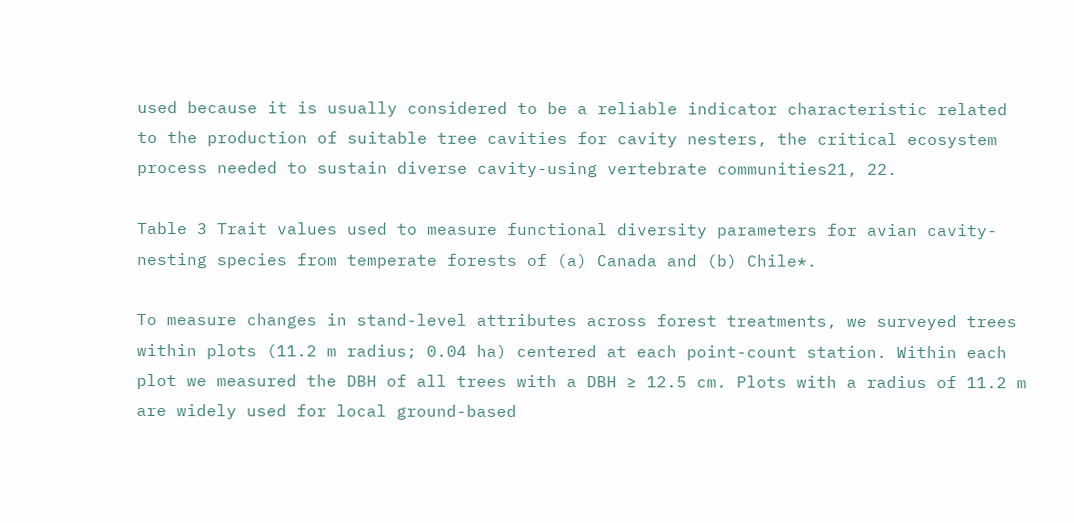used because it is usually considered to be a reliable indicator characteristic related to the production of suitable tree cavities for cavity nesters, the critical ecosystem process needed to sustain diverse cavity-using vertebrate communities21, 22.

Table 3 Trait values used to measure functional diversity parameters for avian cavity-nesting species from temperate forests of (a) Canada and (b) Chile*.

To measure changes in stand-level attributes across forest treatments, we surveyed trees within plots (11.2 m radius; 0.04 ha) centered at each point-count station. Within each plot we measured the DBH of all trees with a DBH ≥ 12.5 cm. Plots with a radius of 11.2 m are widely used for local ground-based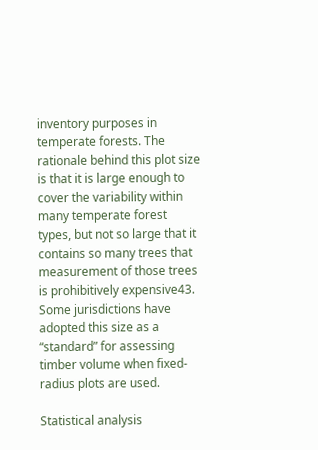inventory purposes in temperate forests. The rationale behind this plot size is that it is large enough to cover the variability within many temperate forest types, but not so large that it contains so many trees that measurement of those trees is prohibitively expensive43. Some jurisdictions have adopted this size as a “standard” for assessing timber volume when fixed-radius plots are used.

Statistical analysis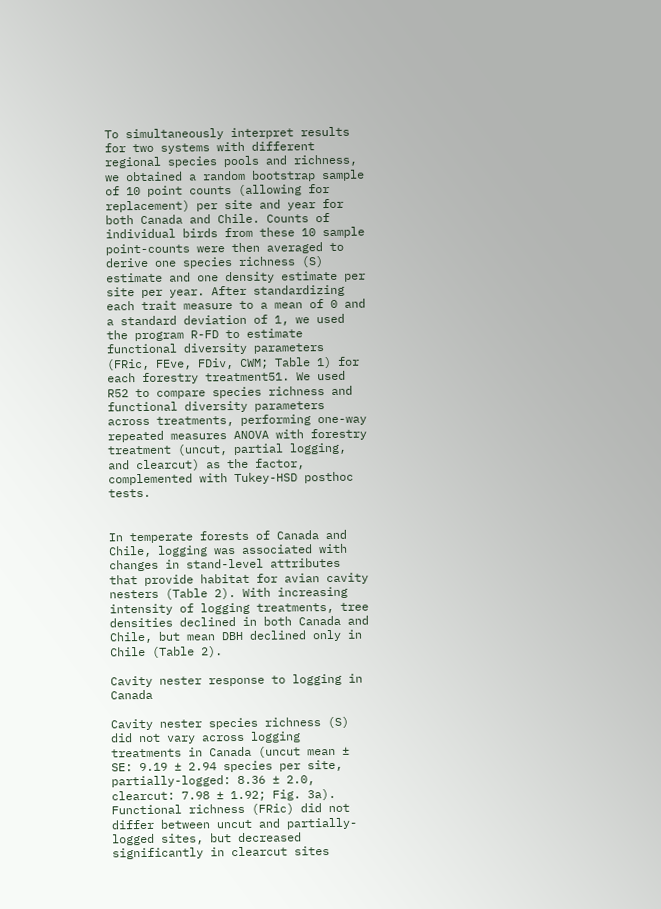To simultaneously interpret results for two systems with different regional species pools and richness, we obtained a random bootstrap sample of 10 point counts (allowing for replacement) per site and year for both Canada and Chile. Counts of individual birds from these 10 sample point-counts were then averaged to derive one species richness (S) estimate and one density estimate per site per year. After standardizing each trait measure to a mean of 0 and a standard deviation of 1, we used the program R-FD to estimate functional diversity parameters (FRic, FEve, FDiv, CWM; Table 1) for each forestry treatment51. We used R52 to compare species richness and functional diversity parameters across treatments, performing one-way repeated measures ANOVA with forestry treatment (uncut, partial logging, and clearcut) as the factor, complemented with Tukey-HSD posthoc tests.


In temperate forests of Canada and Chile, logging was associated with changes in stand-level attributes that provide habitat for avian cavity nesters (Table 2). With increasing intensity of logging treatments, tree densities declined in both Canada and Chile, but mean DBH declined only in Chile (Table 2).

Cavity nester response to logging in Canada

Cavity nester species richness (S) did not vary across logging treatments in Canada (uncut mean ± SE: 9.19 ± 2.94 species per site, partially-logged: 8.36 ± 2.0, clearcut: 7.98 ± 1.92; Fig. 3a). Functional richness (FRic) did not differ between uncut and partially-logged sites, but decreased significantly in clearcut sites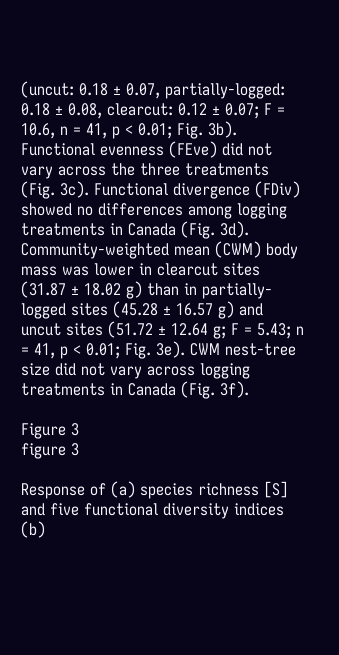(uncut: 0.18 ± 0.07, partially-logged: 0.18 ± 0.08, clearcut: 0.12 ± 0.07; F = 10.6, n = 41, p < 0.01; Fig. 3b). Functional evenness (FEve) did not vary across the three treatments (Fig. 3c). Functional divergence (FDiv) showed no differences among logging treatments in Canada (Fig. 3d). Community-weighted mean (CWM) body mass was lower in clearcut sites (31.87 ± 18.02 g) than in partially-logged sites (45.28 ± 16.57 g) and uncut sites (51.72 ± 12.64 g; F = 5.43; n = 41, p < 0.01; Fig. 3e). CWM nest-tree size did not vary across logging treatments in Canada (Fig. 3f).

Figure 3
figure 3

Response of (a) species richness [S] and five functional diversity indices (b)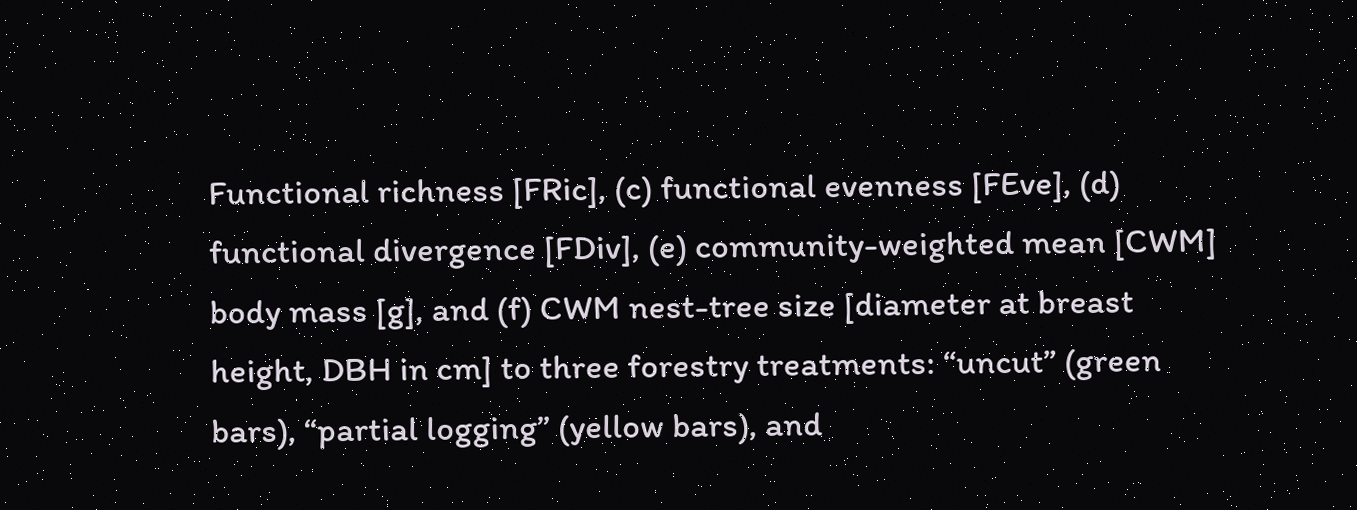Functional richness [FRic], (c) functional evenness [FEve], (d) functional divergence [FDiv], (e) community-weighted mean [CWM] body mass [g], and (f) CWM nest-tree size [diameter at breast height, DBH in cm] to three forestry treatments: “uncut” (green bars), “partial logging” (yellow bars), and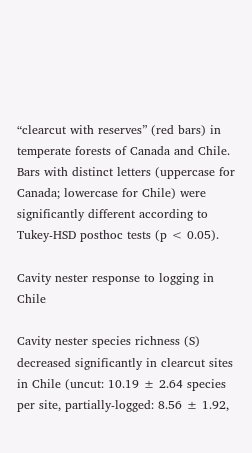“clearcut with reserves” (red bars) in temperate forests of Canada and Chile. Bars with distinct letters (uppercase for Canada; lowercase for Chile) were significantly different according to Tukey-HSD posthoc tests (p < 0.05).

Cavity nester response to logging in Chile

Cavity nester species richness (S) decreased significantly in clearcut sites in Chile (uncut: 10.19 ± 2.64 species per site, partially-logged: 8.56 ± 1.92,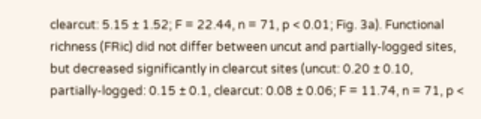clearcut: 5.15 ± 1.52; F = 22.44, n = 71, p < 0.01; Fig. 3a). Functional richness (FRic) did not differ between uncut and partially-logged sites, but decreased significantly in clearcut sites (uncut: 0.20 ± 0.10, partially-logged: 0.15 ± 0.1, clearcut: 0.08 ± 0.06; F = 11.74, n = 71, p <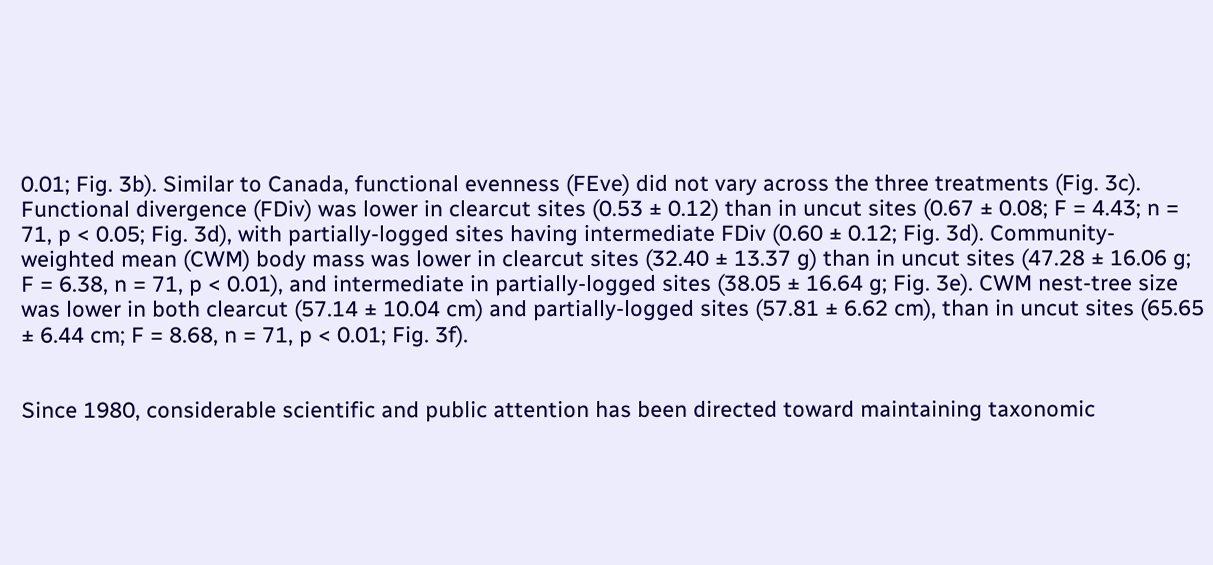0.01; Fig. 3b). Similar to Canada, functional evenness (FEve) did not vary across the three treatments (Fig. 3c). Functional divergence (FDiv) was lower in clearcut sites (0.53 ± 0.12) than in uncut sites (0.67 ± 0.08; F = 4.43; n = 71, p < 0.05; Fig. 3d), with partially-logged sites having intermediate FDiv (0.60 ± 0.12; Fig. 3d). Community-weighted mean (CWM) body mass was lower in clearcut sites (32.40 ± 13.37 g) than in uncut sites (47.28 ± 16.06 g; F = 6.38, n = 71, p < 0.01), and intermediate in partially-logged sites (38.05 ± 16.64 g; Fig. 3e). CWM nest-tree size was lower in both clearcut (57.14 ± 10.04 cm) and partially-logged sites (57.81 ± 6.62 cm), than in uncut sites (65.65 ± 6.44 cm; F = 8.68, n = 71, p < 0.01; Fig. 3f).


Since 1980, considerable scientific and public attention has been directed toward maintaining taxonomic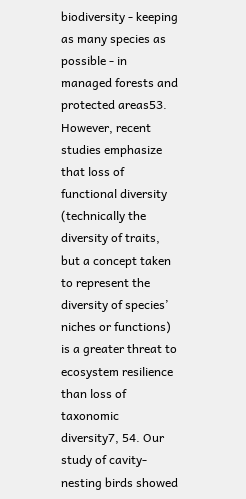biodiversity - keeping as many species as possible - in managed forests and protected areas53. However, recent studies emphasize that loss of functional diversity (technically the diversity of traits, but a concept taken to represent the diversity of species’ niches or functions) is a greater threat to ecosystem resilience than loss of taxonomic diversity7, 54. Our study of cavity-nesting birds showed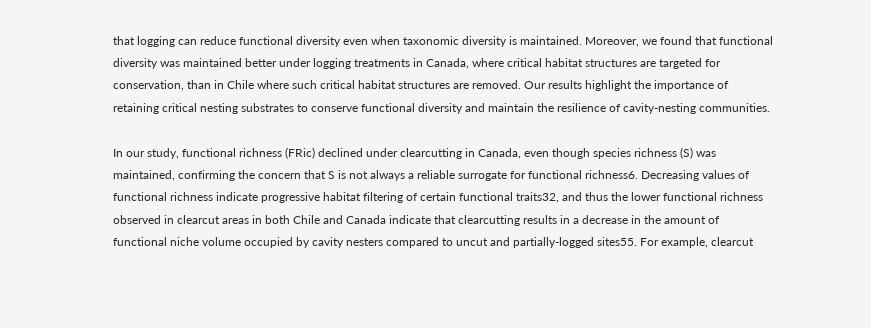that logging can reduce functional diversity even when taxonomic diversity is maintained. Moreover, we found that functional diversity was maintained better under logging treatments in Canada, where critical habitat structures are targeted for conservation, than in Chile where such critical habitat structures are removed. Our results highlight the importance of retaining critical nesting substrates to conserve functional diversity and maintain the resilience of cavity-nesting communities.

In our study, functional richness (FRic) declined under clearcutting in Canada, even though species richness (S) was maintained, confirming the concern that S is not always a reliable surrogate for functional richness6. Decreasing values of functional richness indicate progressive habitat filtering of certain functional traits32, and thus the lower functional richness observed in clearcut areas in both Chile and Canada indicate that clearcutting results in a decrease in the amount of functional niche volume occupied by cavity nesters compared to uncut and partially-logged sites55. For example, clearcut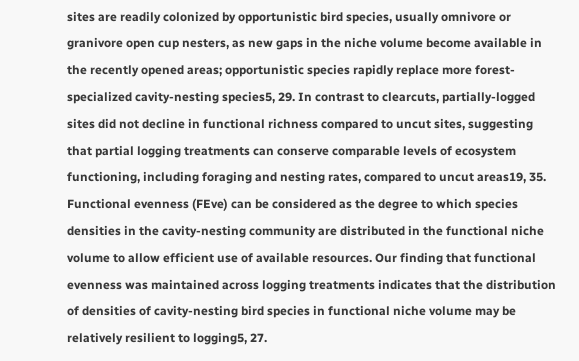sites are readily colonized by opportunistic bird species, usually omnivore or granivore open cup nesters, as new gaps in the niche volume become available in the recently opened areas; opportunistic species rapidly replace more forest-specialized cavity-nesting species5, 29. In contrast to clearcuts, partially-logged sites did not decline in functional richness compared to uncut sites, suggesting that partial logging treatments can conserve comparable levels of ecosystem functioning, including foraging and nesting rates, compared to uncut areas19, 35. Functional evenness (FEve) can be considered as the degree to which species densities in the cavity-nesting community are distributed in the functional niche volume to allow efficient use of available resources. Our finding that functional evenness was maintained across logging treatments indicates that the distribution of densities of cavity-nesting bird species in functional niche volume may be relatively resilient to logging5, 27.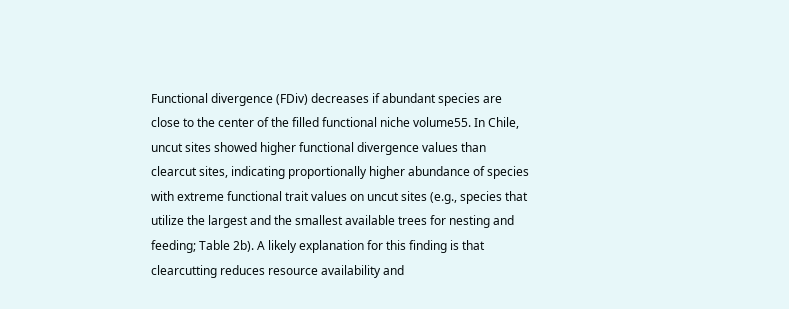Functional divergence (FDiv) decreases if abundant species are close to the center of the filled functional niche volume55. In Chile, uncut sites showed higher functional divergence values than clearcut sites, indicating proportionally higher abundance of species with extreme functional trait values on uncut sites (e.g., species that utilize the largest and the smallest available trees for nesting and feeding; Table 2b). A likely explanation for this finding is that clearcutting reduces resource availability and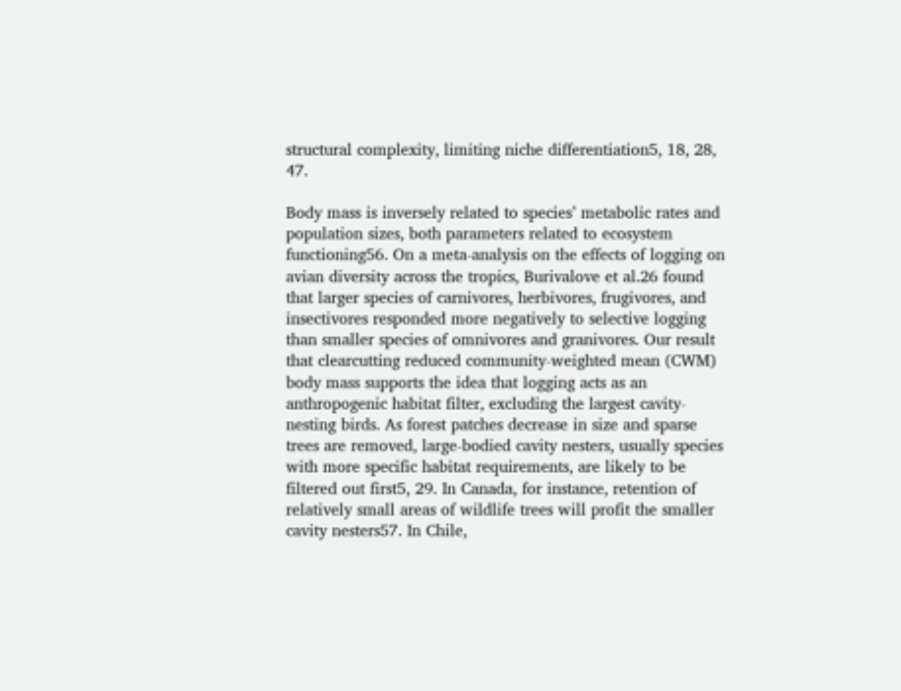structural complexity, limiting niche differentiation5, 18, 28, 47.

Body mass is inversely related to species’ metabolic rates and population sizes, both parameters related to ecosystem functioning56. On a meta-analysis on the effects of logging on avian diversity across the tropics, Burivalove et al.26 found that larger species of carnivores, herbivores, frugivores, and insectivores responded more negatively to selective logging than smaller species of omnivores and granivores. Our result that clearcutting reduced community-weighted mean (CWM) body mass supports the idea that logging acts as an anthropogenic habitat filter, excluding the largest cavity-nesting birds. As forest patches decrease in size and sparse trees are removed, large-bodied cavity nesters, usually species with more specific habitat requirements, are likely to be filtered out first5, 29. In Canada, for instance, retention of relatively small areas of wildlife trees will profit the smaller cavity nesters57. In Chile,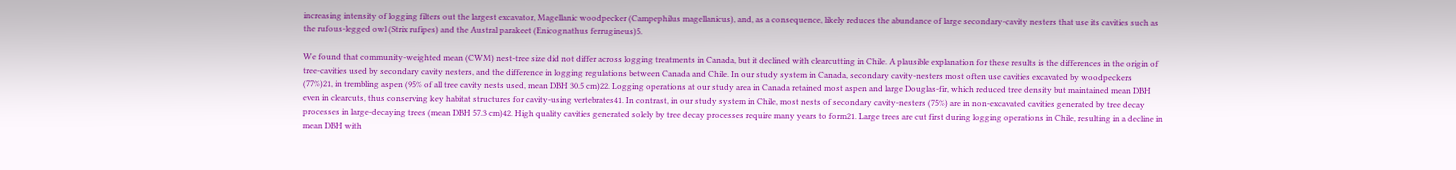increasing intensity of logging filters out the largest excavator, Magellanic woodpecker (Campephilus magellanicus), and, as a consequence, likely reduces the abundance of large secondary-cavity nesters that use its cavities such as the rufous-legged owl (Strix rufipes) and the Austral parakeet (Enicognathus ferrugineus)5.

We found that community-weighted mean (CWM) nest-tree size did not differ across logging treatments in Canada, but it declined with clearcutting in Chile. A plausible explanation for these results is the differences in the origin of tree-cavities used by secondary cavity nesters, and the difference in logging regulations between Canada and Chile. In our study system in Canada, secondary cavity-nesters most often use cavities excavated by woodpeckers (77%)21, in trembling aspen (95% of all tree cavity nests used, mean DBH 30.5 cm)22. Logging operations at our study area in Canada retained most aspen and large Douglas-fir, which reduced tree density but maintained mean DBH even in clearcuts, thus conserving key habitat structures for cavity-using vertebrates41. In contrast, in our study system in Chile, most nests of secondary cavity-nesters (75%) are in non-excavated cavities generated by tree decay processes in large-decaying trees (mean DBH 57.3 cm)42. High quality cavities generated solely by tree decay processes require many years to form21. Large trees are cut first during logging operations in Chile, resulting in a decline in mean DBH with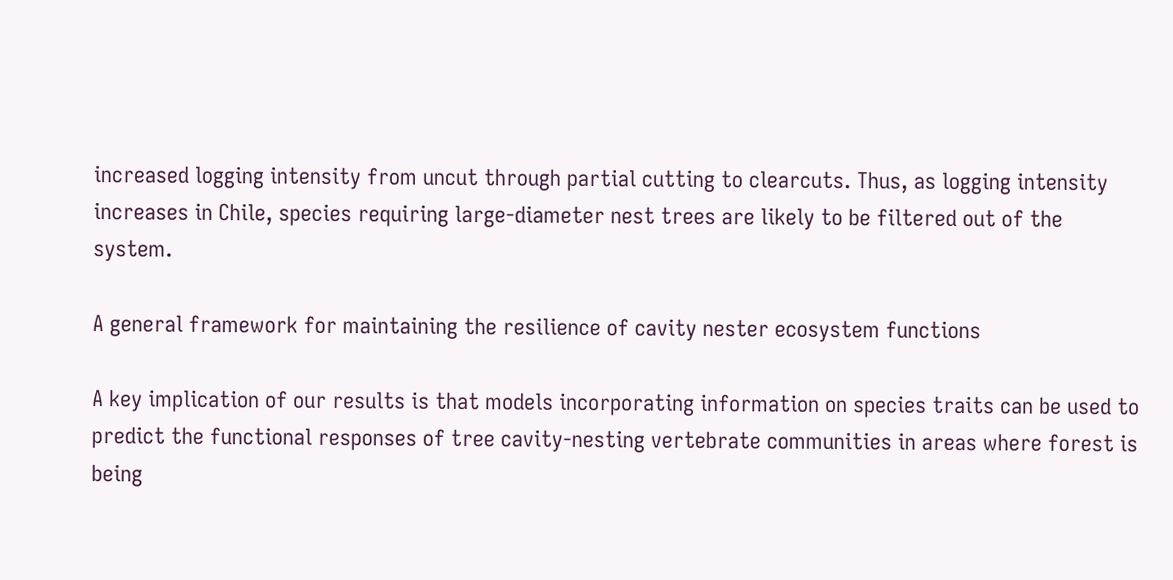increased logging intensity from uncut through partial cutting to clearcuts. Thus, as logging intensity increases in Chile, species requiring large-diameter nest trees are likely to be filtered out of the system.

A general framework for maintaining the resilience of cavity nester ecosystem functions

A key implication of our results is that models incorporating information on species traits can be used to predict the functional responses of tree cavity-nesting vertebrate communities in areas where forest is being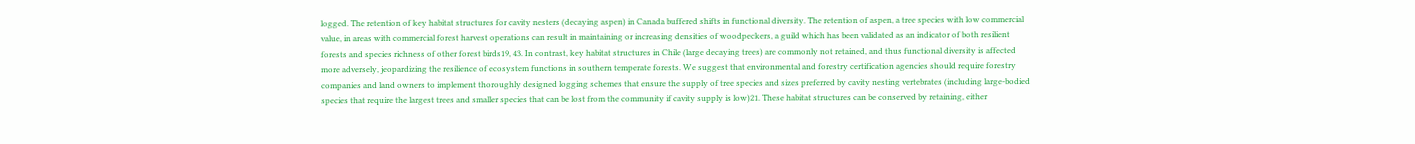logged. The retention of key habitat structures for cavity nesters (decaying aspen) in Canada buffered shifts in functional diversity. The retention of aspen, a tree species with low commercial value, in areas with commercial forest harvest operations can result in maintaining or increasing densities of woodpeckers, a guild which has been validated as an indicator of both resilient forests and species richness of other forest birds19, 43. In contrast, key habitat structures in Chile (large decaying trees) are commonly not retained, and thus functional diversity is affected more adversely, jeopardizing the resilience of ecosystem functions in southern temperate forests. We suggest that environmental and forestry certification agencies should require forestry companies and land owners to implement thoroughly designed logging schemes that ensure the supply of tree species and sizes preferred by cavity nesting vertebrates (including large-bodied species that require the largest trees and smaller species that can be lost from the community if cavity supply is low)21. These habitat structures can be conserved by retaining, either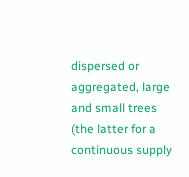dispersed or aggregated, large and small trees (the latter for a continuous supply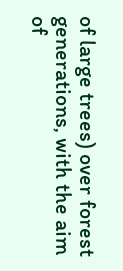of large trees) over forest generations, with the aim of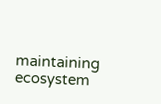maintaining ecosystem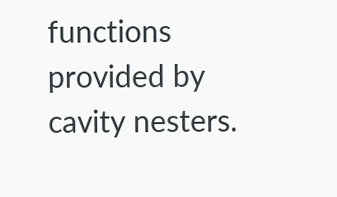functions provided by cavity nesters.